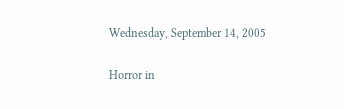Wednesday, September 14, 2005

Horror in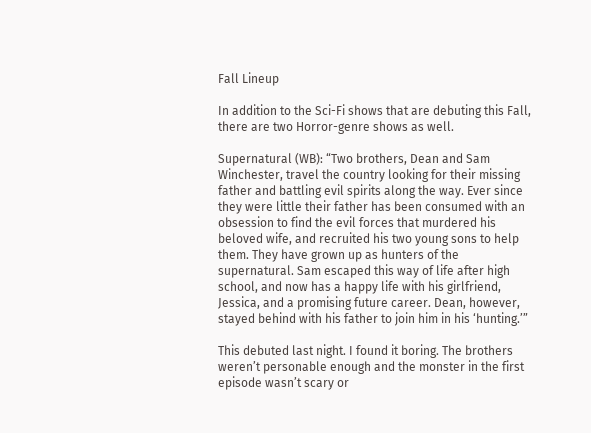Fall Lineup

In addition to the Sci-Fi shows that are debuting this Fall, there are two Horror-genre shows as well.

Supernatural (WB): “Two brothers, Dean and Sam Winchester, travel the country looking for their missing father and battling evil spirits along the way. Ever since they were little their father has been consumed with an obsession to find the evil forces that murdered his beloved wife, and recruited his two young sons to help them. They have grown up as hunters of the supernatural. Sam escaped this way of life after high school, and now has a happy life with his girlfriend, Jessica, and a promising future career. Dean, however, stayed behind with his father to join him in his ‘hunting.’”

This debuted last night. I found it boring. The brothers weren’t personable enough and the monster in the first episode wasn’t scary or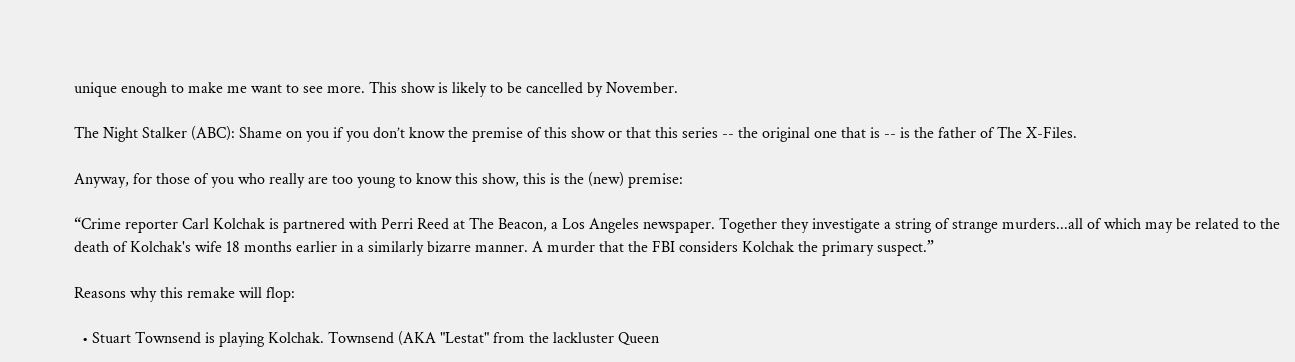unique enough to make me want to see more. This show is likely to be cancelled by November.

The Night Stalker (ABC): Shame on you if you don’t know the premise of this show or that this series -- the original one that is -- is the father of The X-Files.

Anyway, for those of you who really are too young to know this show, this is the (new) premise:

“Crime reporter Carl Kolchak is partnered with Perri Reed at The Beacon, a Los Angeles newspaper. Together they investigate a string of strange murders...all of which may be related to the death of Kolchak's wife 18 months earlier in a similarly bizarre manner. A murder that the FBI considers Kolchak the primary suspect.”

Reasons why this remake will flop:

  • Stuart Townsend is playing Kolchak. Townsend (AKA "Lestat" from the lackluster Queen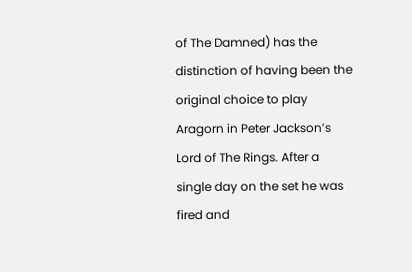of The Damned) has the distinction of having been the original choice to play Aragorn in Peter Jackson’s Lord of The Rings. After a single day on the set he was fired and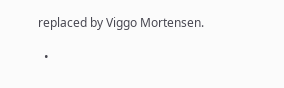replaced by Viggo Mortensen.

  •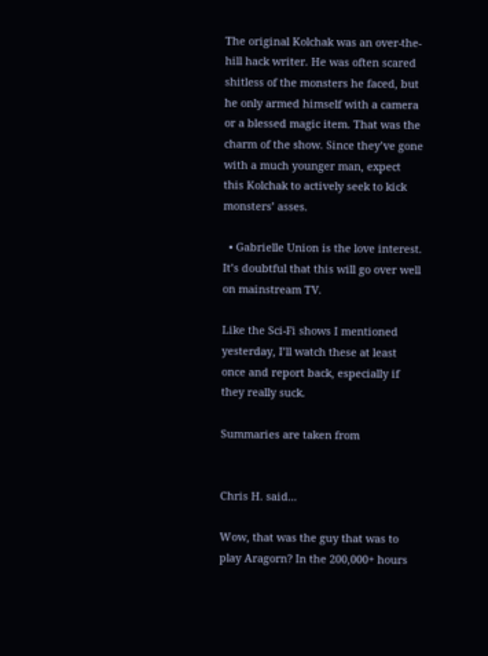The original Kolchak was an over-the-hill hack writer. He was often scared shitless of the monsters he faced, but he only armed himself with a camera or a blessed magic item. That was the charm of the show. Since they’ve gone with a much younger man, expect this Kolchak to actively seek to kick monsters’ asses.

  • Gabrielle Union is the love interest. It’s doubtful that this will go over well on mainstream TV.

Like the Sci-Fi shows I mentioned yesterday, I’ll watch these at least once and report back, especially if they really suck.

Summaries are taken from


Chris H. said...

Wow, that was the guy that was to play Aragorn? In the 200,000+ hours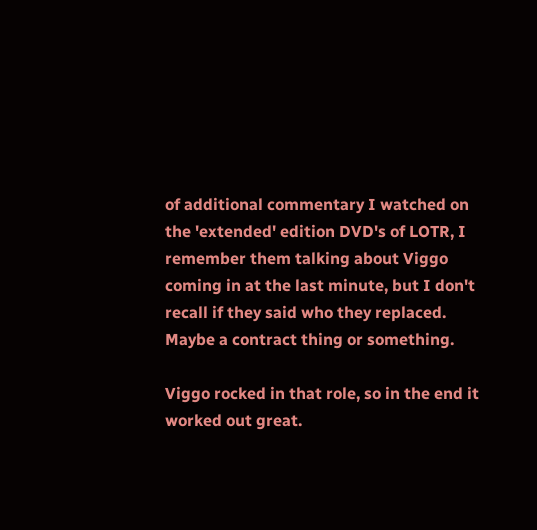of additional commentary I watched on the 'extended' edition DVD's of LOTR, I remember them talking about Viggo coming in at the last minute, but I don't recall if they said who they replaced. Maybe a contract thing or something.

Viggo rocked in that role, so in the end it worked out great.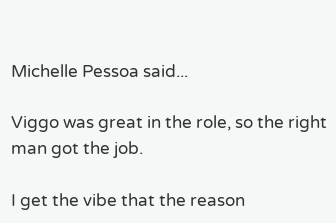Michelle Pessoa said...

Viggo was great in the role, so the right man got the job.

I get the vibe that the reason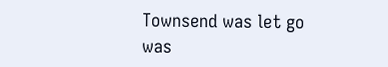Townsend was let go was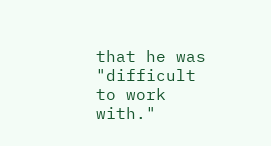that he was "difficult to work with."